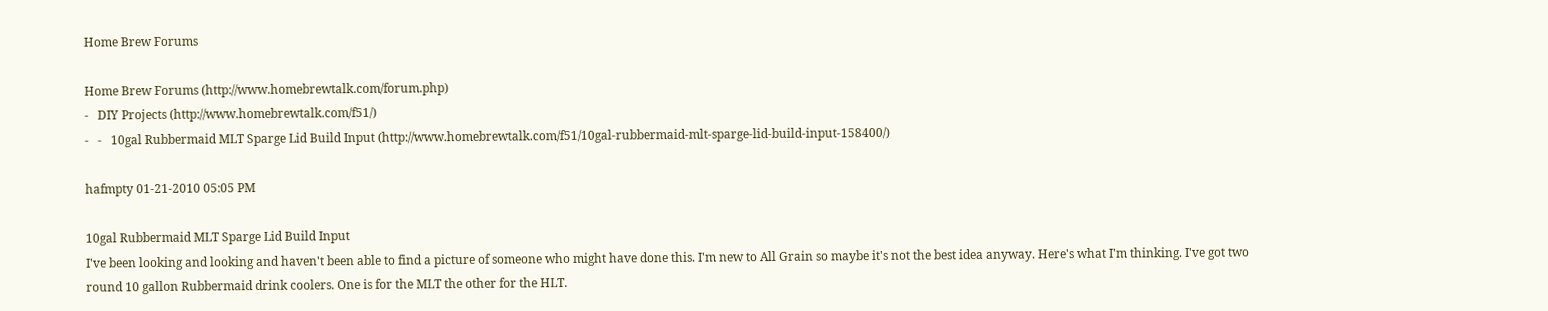Home Brew Forums

Home Brew Forums (http://www.homebrewtalk.com/forum.php)
-   DIY Projects (http://www.homebrewtalk.com/f51/)
-   -   10gal Rubbermaid MLT Sparge Lid Build Input (http://www.homebrewtalk.com/f51/10gal-rubbermaid-mlt-sparge-lid-build-input-158400/)

hafmpty 01-21-2010 05:05 PM

10gal Rubbermaid MLT Sparge Lid Build Input
I've been looking and looking and haven't been able to find a picture of someone who might have done this. I'm new to All Grain so maybe it's not the best idea anyway. Here's what I'm thinking. I've got two round 10 gallon Rubbermaid drink coolers. One is for the MLT the other for the HLT.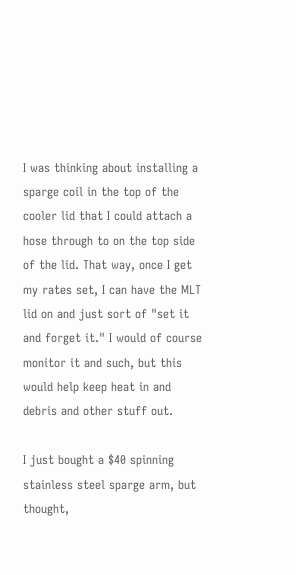I was thinking about installing a sparge coil in the top of the cooler lid that I could attach a hose through to on the top side of the lid. That way, once I get my rates set, I can have the MLT lid on and just sort of "set it and forget it." I would of course monitor it and such, but this would help keep heat in and debris and other stuff out.

I just bought a $40 spinning stainless steel sparge arm, but thought,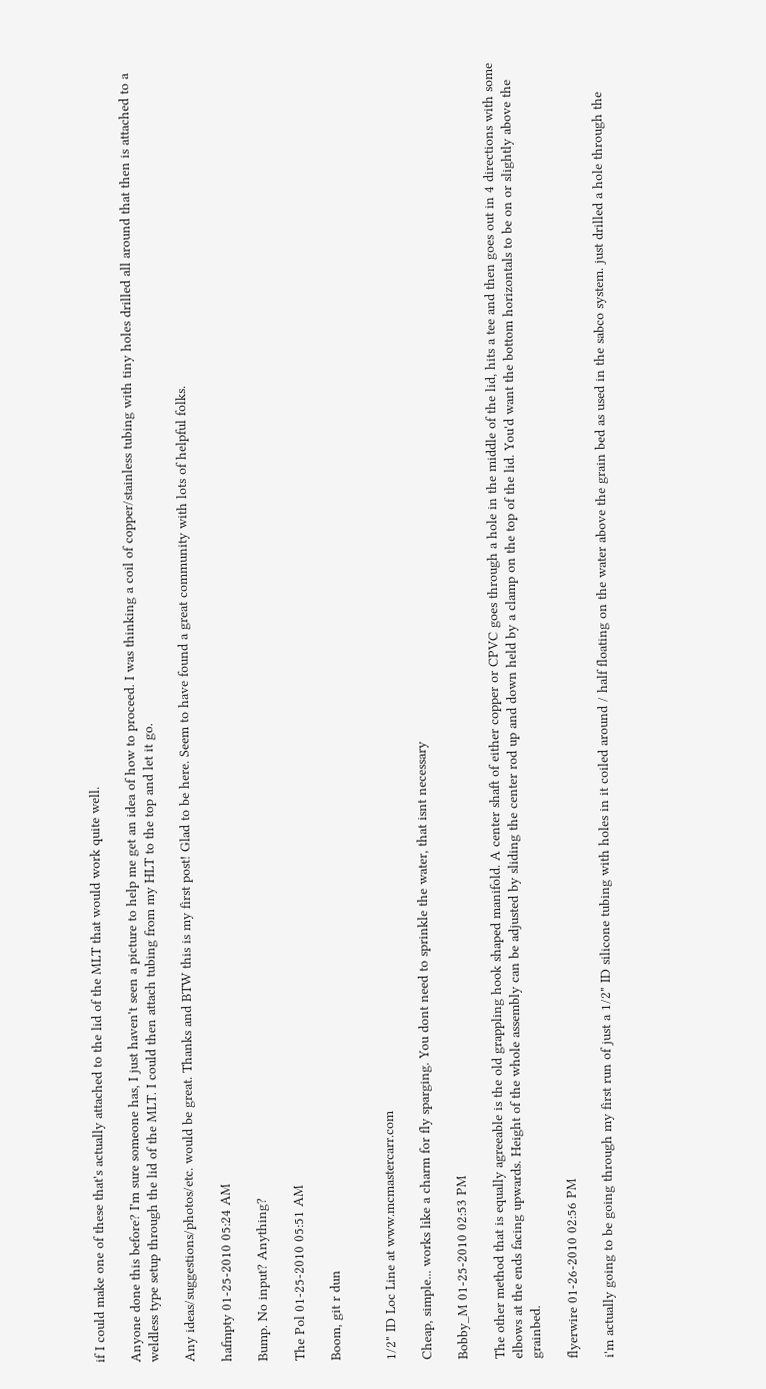if I could make one of these that's actually attached to the lid of the MLT that would work quite well.

Anyone done this before? I'm sure someone has, I just haven't seen a picture to help me get an idea of how to proceed. I was thinking a coil of copper/stainless tubing with tiny holes drilled all around that then is attached to a weldless type setup through the lid of the MLT. I could then attach tubing from my HLT to the top and let it go.

Any ideas/suggestions/photos/etc. would be great. Thanks and BTW this is my first post! Glad to be here. Seem to have found a great community with lots of helpful folks.

hafmpty 01-25-2010 05:24 AM

Bump. No input? Anything?

The Pol 01-25-2010 05:51 AM

Boom, git r dun


1/2" ID Loc Line at www.mcmastercarr.com

Cheap, simple... works like a charm for fly sparging. You dont need to sprinkle the water, that isnt necessary

Bobby_M 01-25-2010 02:53 PM

The other method that is equally agreeable is the old grappling hook shaped manifold. A center shaft of either copper or CPVC goes through a hole in the middle of the lid, hits a tee and then goes out in 4 directions with some elbows at the ends facing upwards. Height of the whole assembly can be adjusted by sliding the center rod up and down held by a clamp on the top of the lid. You'd want the bottom horizontals to be on or slightly above the grainbed.

flyerwire 01-26-2010 02:56 PM

i'm actually going to be going through my first run of just a 1/2" ID silicone tubing with holes in it coiled around / half floating on the water above the grain bed as used in the sabco system. just drilled a hole through the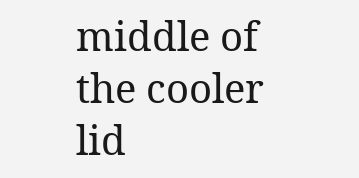middle of the cooler lid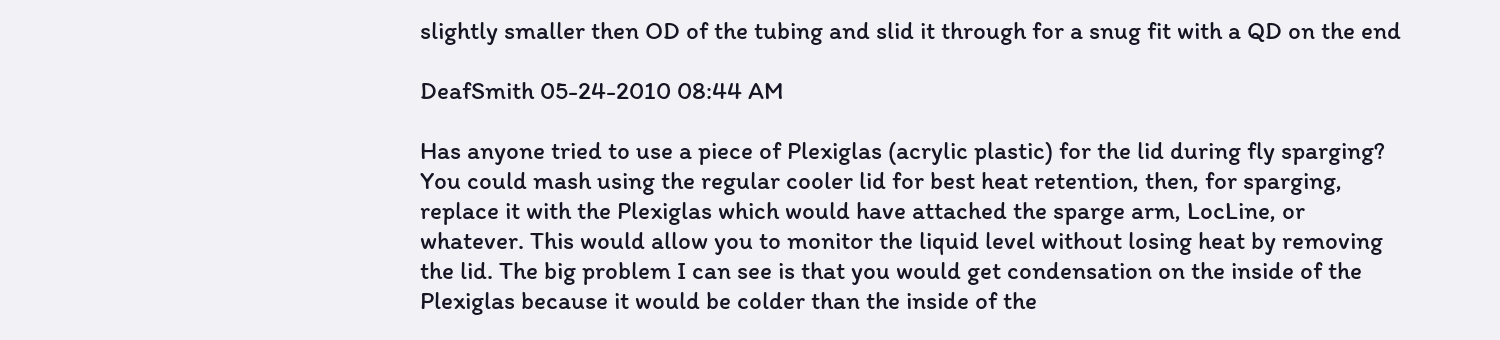slightly smaller then OD of the tubing and slid it through for a snug fit with a QD on the end

DeafSmith 05-24-2010 08:44 AM

Has anyone tried to use a piece of Plexiglas (acrylic plastic) for the lid during fly sparging? You could mash using the regular cooler lid for best heat retention, then, for sparging, replace it with the Plexiglas which would have attached the sparge arm, LocLine, or whatever. This would allow you to monitor the liquid level without losing heat by removing the lid. The big problem I can see is that you would get condensation on the inside of the Plexiglas because it would be colder than the inside of the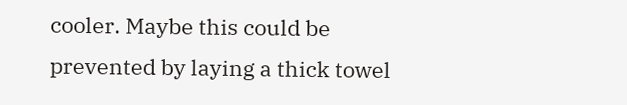cooler. Maybe this could be prevented by laying a thick towel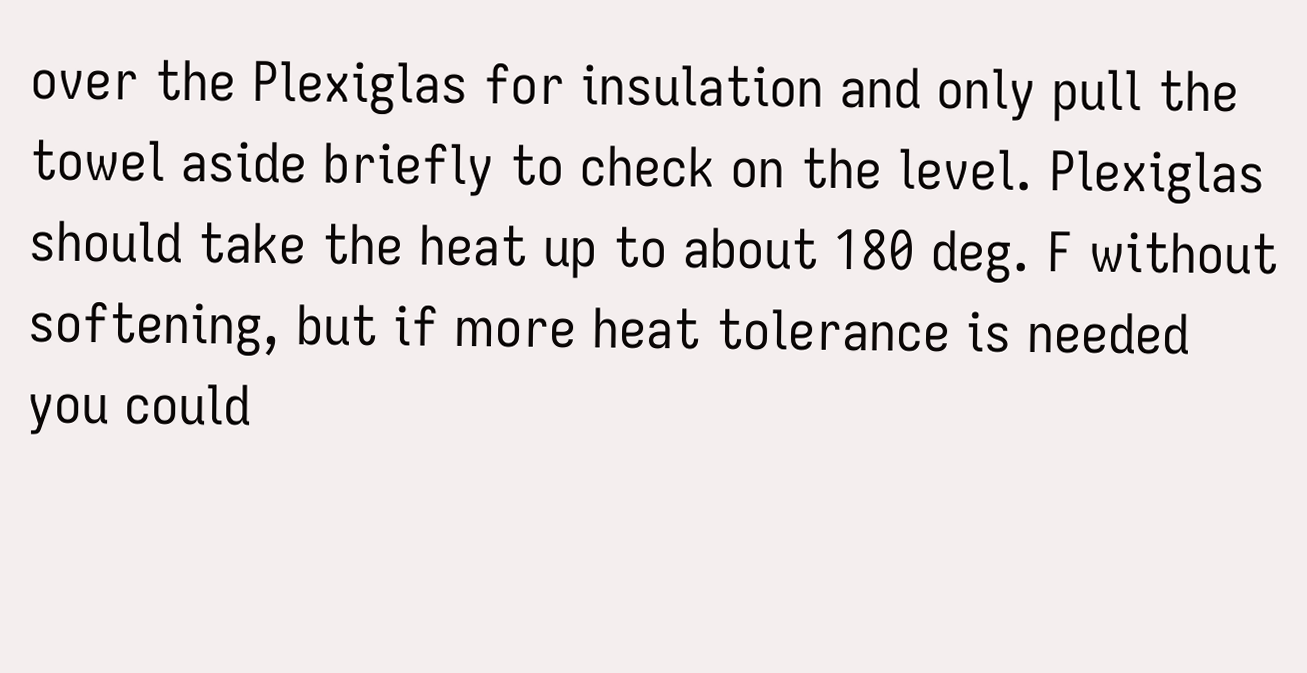over the Plexiglas for insulation and only pull the towel aside briefly to check on the level. Plexiglas should take the heat up to about 180 deg. F without softening, but if more heat tolerance is needed you could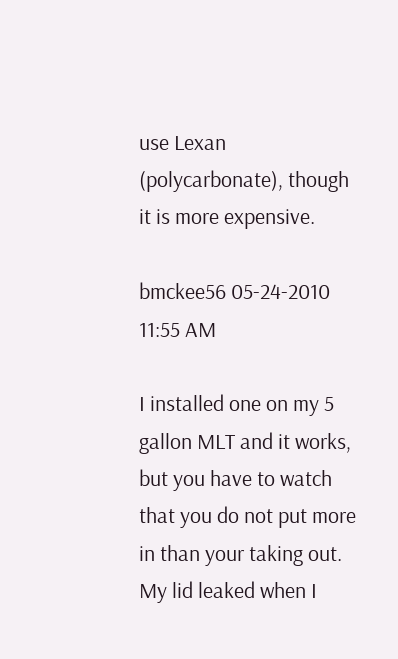use Lexan (polycarbonate), though it is more expensive.

bmckee56 05-24-2010 11:55 AM

I installed one on my 5 gallon MLT and it works, but you have to watch that you do not put more in than your taking out. My lid leaked when I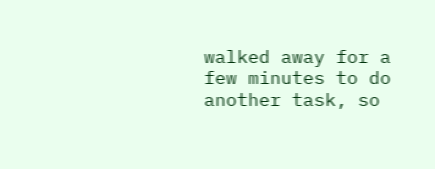walked away for a few minutes to do another task, so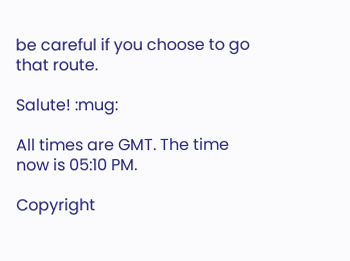be careful if you choose to go that route.

Salute! :mug:

All times are GMT. The time now is 05:10 PM.

Copyright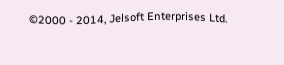©2000 - 2014, Jelsoft Enterprises Ltd.